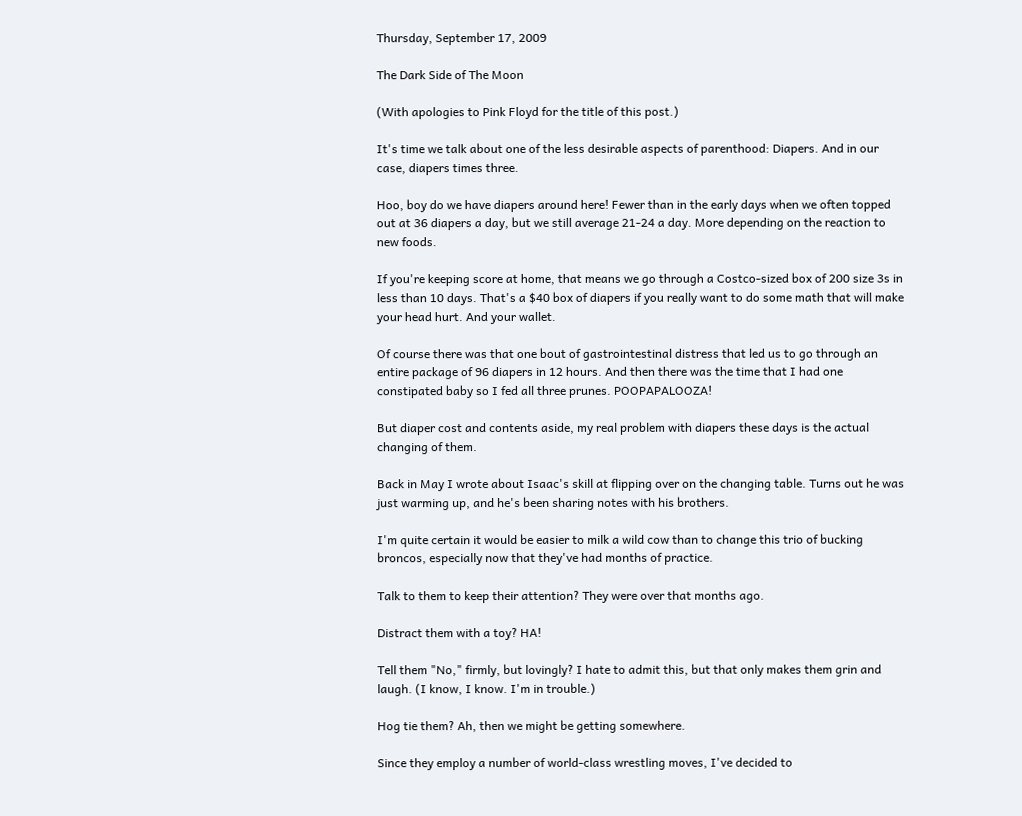Thursday, September 17, 2009

The Dark Side of The Moon

(With apologies to Pink Floyd for the title of this post.)

It's time we talk about one of the less desirable aspects of parenthood: Diapers. And in our case, diapers times three.

Hoo, boy do we have diapers around here! Fewer than in the early days when we often topped out at 36 diapers a day, but we still average 21-24 a day. More depending on the reaction to new foods.

If you're keeping score at home, that means we go through a Costco-sized box of 200 size 3s in less than 10 days. That's a $40 box of diapers if you really want to do some math that will make your head hurt. And your wallet.

Of course there was that one bout of gastrointestinal distress that led us to go through an entire package of 96 diapers in 12 hours. And then there was the time that I had one constipated baby so I fed all three prunes. POOPAPALOOZA!

But diaper cost and contents aside, my real problem with diapers these days is the actual changing of them.

Back in May I wrote about Isaac's skill at flipping over on the changing table. Turns out he was just warming up, and he's been sharing notes with his brothers.

I'm quite certain it would be easier to milk a wild cow than to change this trio of bucking broncos, especially now that they've had months of practice.

Talk to them to keep their attention? They were over that months ago.

Distract them with a toy? HA!

Tell them "No," firmly, but lovingly? I hate to admit this, but that only makes them grin and laugh. (I know, I know. I'm in trouble.)

Hog tie them? Ah, then we might be getting somewhere.

Since they employ a number of world-class wrestling moves, I've decided to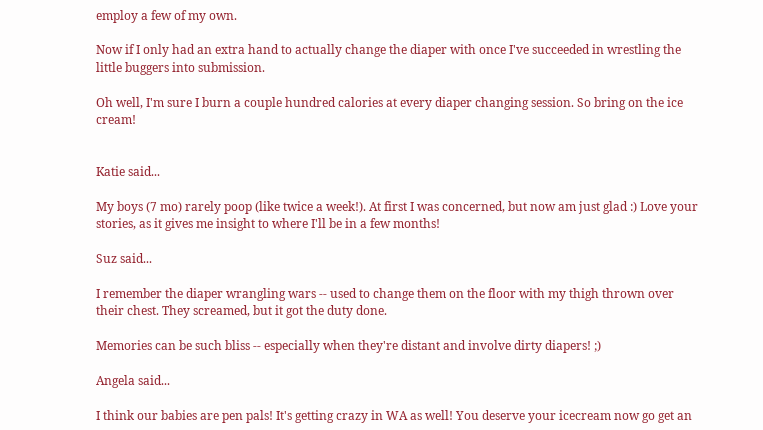employ a few of my own.

Now if I only had an extra hand to actually change the diaper with once I've succeeded in wrestling the little buggers into submission.

Oh well, I'm sure I burn a couple hundred calories at every diaper changing session. So bring on the ice cream!


Katie said...

My boys (7 mo) rarely poop (like twice a week!). At first I was concerned, but now am just glad :) Love your stories, as it gives me insight to where I'll be in a few months!

Suz said...

I remember the diaper wrangling wars -- used to change them on the floor with my thigh thrown over their chest. They screamed, but it got the duty done.

Memories can be such bliss -- especially when they're distant and involve dirty diapers! ;)

Angela said...

I think our babies are pen pals! It's getting crazy in WA as well! You deserve your icecream now go get an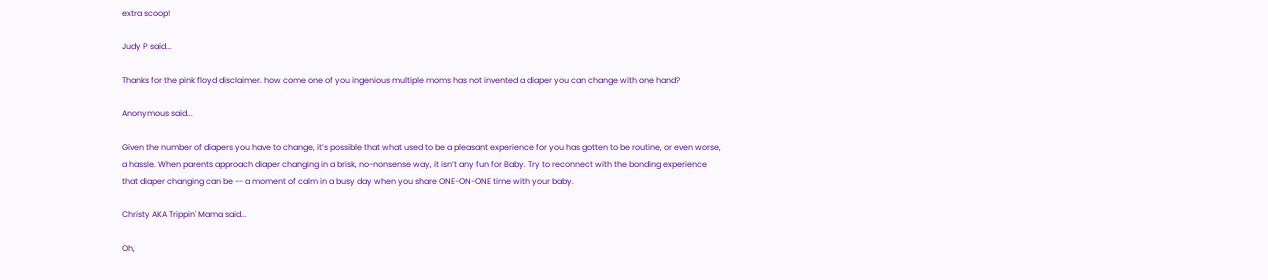extra scoop!

Judy P said...

Thanks for the pink floyd disclaimer. how come one of you ingenious multiple moms has not invented a diaper you can change with one hand?

Anonymous said...

Given the number of diapers you have to change, it’s possible that what used to be a pleasant experience for you has gotten to be routine, or even worse, a hassle. When parents approach diaper changing in a brisk, no-nonsense way, it isn’t any fun for Baby. Try to reconnect with the bonding experience that diaper changing can be -- a moment of calm in a busy day when you share ONE-ON-ONE time with your baby.

Christy AKA Trippin' Mama said...

Oh,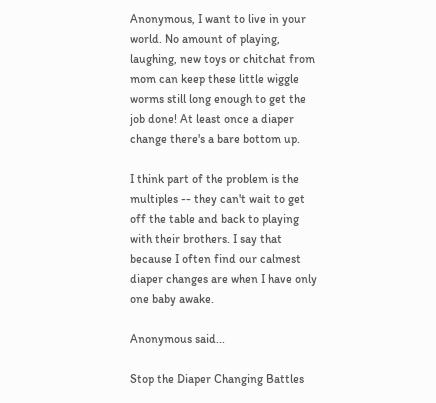Anonymous, I want to live in your world. No amount of playing, laughing, new toys or chitchat from mom can keep these little wiggle worms still long enough to get the job done! At least once a diaper change there's a bare bottom up.

I think part of the problem is the multiples -- they can't wait to get off the table and back to playing with their brothers. I say that because I often find our calmest diaper changes are when I have only one baby awake.

Anonymous said...

Stop the Diaper Changing Battles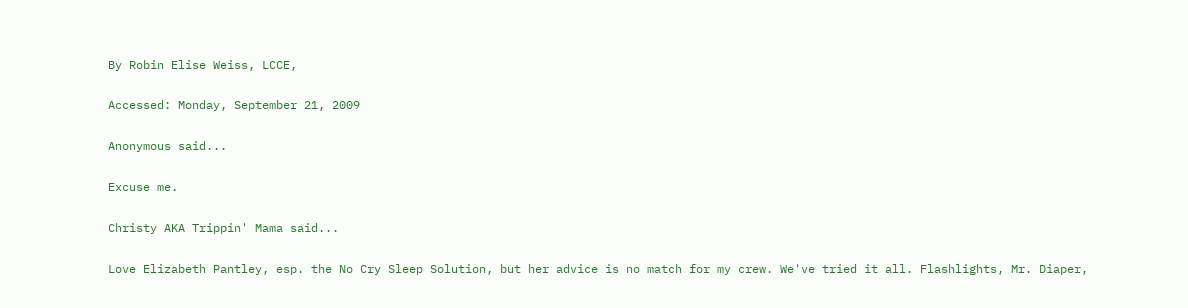By Robin Elise Weiss, LCCE,

Accessed: Monday, September 21, 2009

Anonymous said...

Excuse me.

Christy AKA Trippin' Mama said...

Love Elizabeth Pantley, esp. the No Cry Sleep Solution, but her advice is no match for my crew. We've tried it all. Flashlights, Mr. Diaper,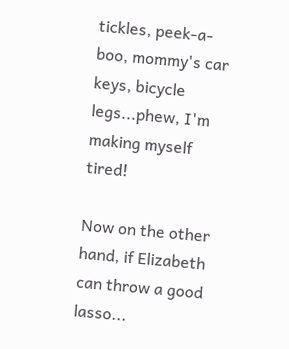tickles, peek-a-boo, mommy's car keys, bicycle legs...phew, I'm making myself tired!

Now on the other hand, if Elizabeth can throw a good lasso...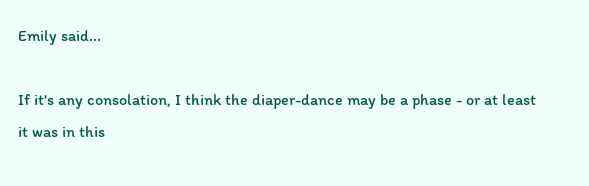Emily said...

If it's any consolation, I think the diaper-dance may be a phase - or at least it was in this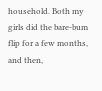household. Both my girls did the bare-bum flip for a few months, and then,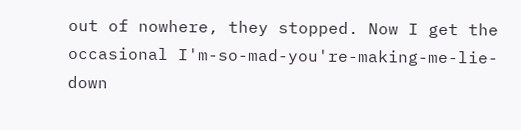out of nowhere, they stopped. Now I get the occasional I'm-so-mad-you're-making-me-lie-down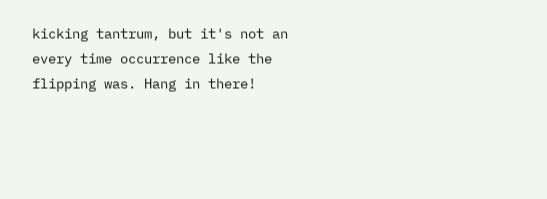kicking tantrum, but it's not an every time occurrence like the flipping was. Hang in there!